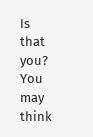Is that you? You may think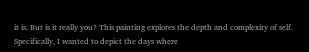it is. But is it really you? This painting explores the depth and complexity of self. Specifically, I wanted to depict the days where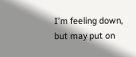I’m feeling down, but may put on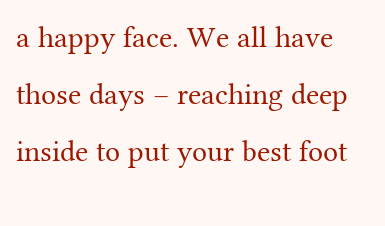a happy face. We all have those days – reaching deep inside to put your best foot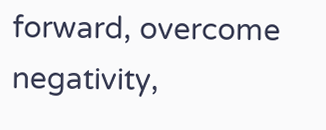forward, overcome negativity,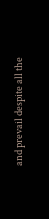and prevail despite all the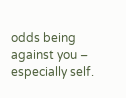odds being against you – especially self.